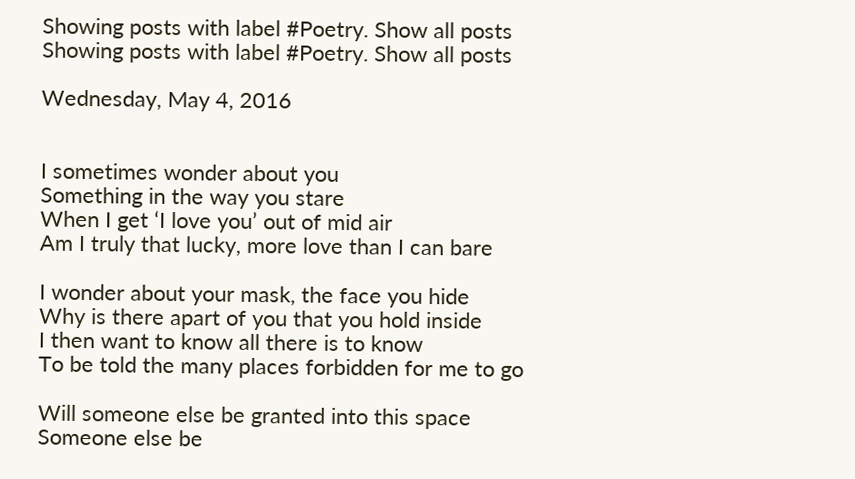Showing posts with label #Poetry. Show all posts
Showing posts with label #Poetry. Show all posts

Wednesday, May 4, 2016


I sometimes wonder about you
Something in the way you stare
When I get ‘I love you’ out of mid air
Am I truly that lucky, more love than I can bare

I wonder about your mask, the face you hide
Why is there apart of you that you hold inside
I then want to know all there is to know
To be told the many places forbidden for me to go

Will someone else be granted into this space
Someone else be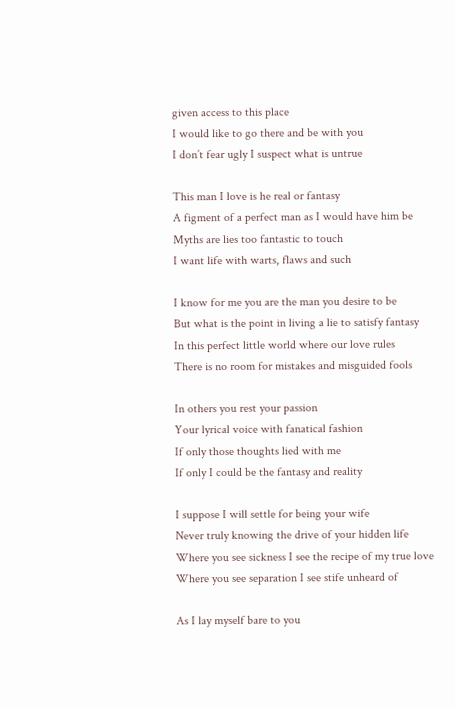given access to this place
I would like to go there and be with you
I don’t fear ugly I suspect what is untrue

This man I love is he real or fantasy
A figment of a perfect man as I would have him be
Myths are lies too fantastic to touch
I want life with warts, flaws and such

I know for me you are the man you desire to be
But what is the point in living a lie to satisfy fantasy
In this perfect little world where our love rules
There is no room for mistakes and misguided fools

In others you rest your passion
Your lyrical voice with fanatical fashion
If only those thoughts lied with me
If only I could be the fantasy and reality

I suppose I will settle for being your wife
Never truly knowing the drive of your hidden life
Where you see sickness I see the recipe of my true love
Where you see separation I see stife unheard of

As I lay myself bare to you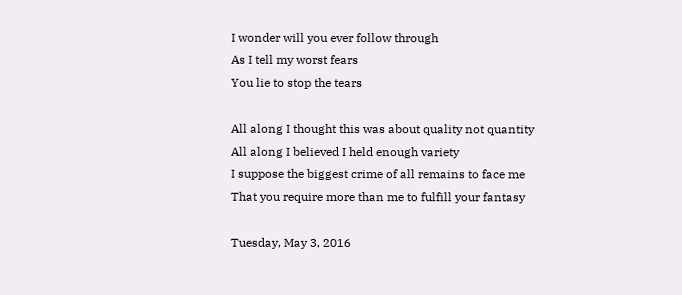I wonder will you ever follow through
As I tell my worst fears
You lie to stop the tears

All along I thought this was about quality not quantity
All along I believed I held enough variety
I suppose the biggest crime of all remains to face me
That you require more than me to fulfill your fantasy

Tuesday, May 3, 2016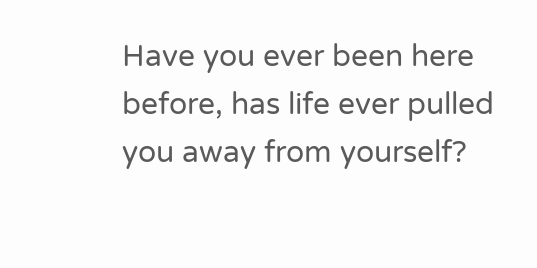Have you ever been here before, has life ever pulled you away from yourself?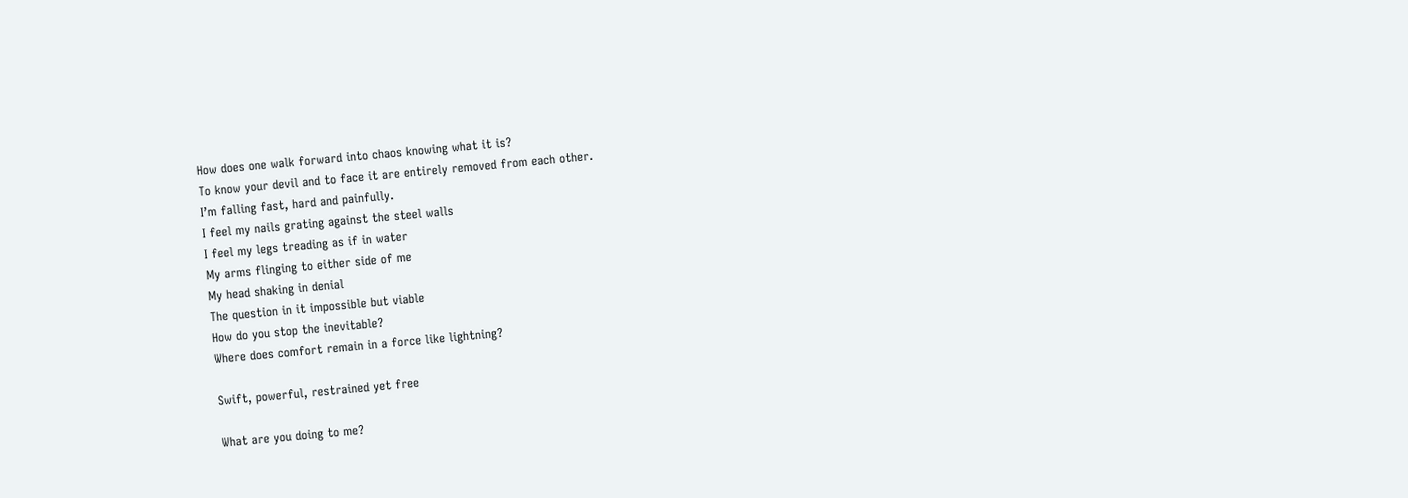How does one walk forward into chaos knowing what it is?
To know your devil and to face it are entirely removed from each other.
I’m falling fast, hard and painfully.
I feel my nails grating against the steel walls
I feel my legs treading as if in water
My arms flinging to either side of me
My head shaking in denial
The question in it impossible but viable
How do you stop the inevitable?
Where does comfort remain in a force like lightning?

Swift, powerful, restrained yet free

What are you doing to me?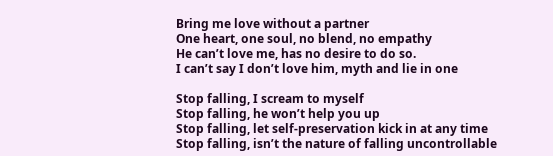Bring me love without a partner
One heart, one soul, no blend, no empathy
He can’t love me, has no desire to do so.
I can’t say I don’t love him, myth and lie in one

Stop falling, I scream to myself
Stop falling, he won’t help you up
Stop falling, let self-preservation kick in at any time
Stop falling, isn’t the nature of falling uncontrollable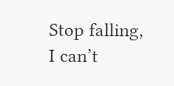Stop falling, I can’t